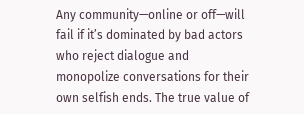Any community—online or off—will fail if it’s dominated by bad actors who reject dialogue and monopolize conversations for their own selfish ends. The true value of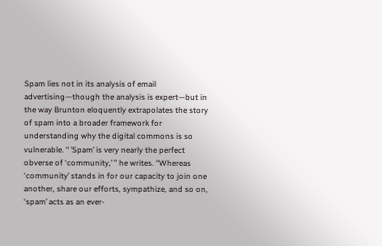Spam lies not in its analysis of email advertising—though the analysis is expert—but in the way Brunton eloquently extrapolates the story of spam into a broader framework for understanding why the digital commons is so vulnerable. “ ’Spam’ is very nearly the perfect obverse of ‘community,’ ” he writes. “Whereas ‘community’ stands in for our capacity to join one another, share our efforts, sympathize, and so on, ‘spam’ acts as an ever-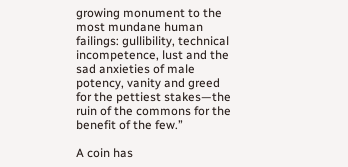growing monument to the most mundane human failings: gullibility, technical incompetence, lust and the sad anxieties of male potency, vanity and greed for the pettiest stakes—the ruin of the commons for the benefit of the few.”

A coin has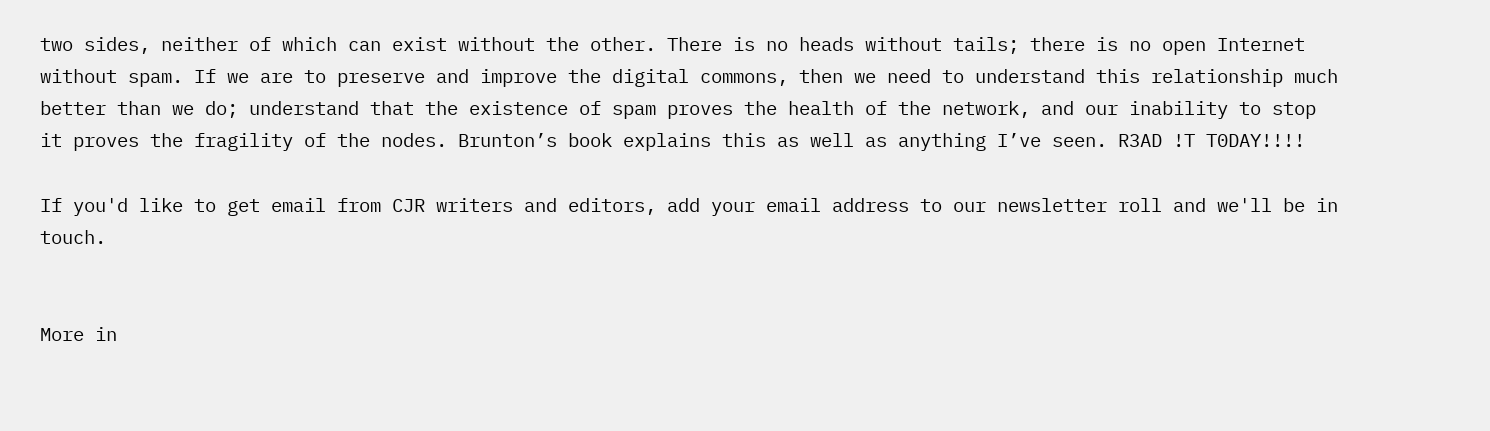two sides, neither of which can exist without the other. There is no heads without tails; there is no open Internet without spam. If we are to preserve and improve the digital commons, then we need to understand this relationship much better than we do; understand that the existence of spam proves the health of the network, and our inability to stop it proves the fragility of the nodes. Brunton’s book explains this as well as anything I’ve seen. R3AD !T T0DAY!!!!

If you'd like to get email from CJR writers and editors, add your email address to our newsletter roll and we'll be in touch.


More in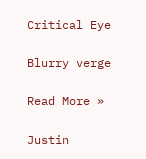Critical Eye

Blurry verge

Read More »

Justin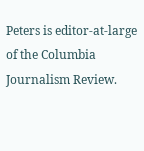Peters is editor-at-large of the Columbia Journalism Review.